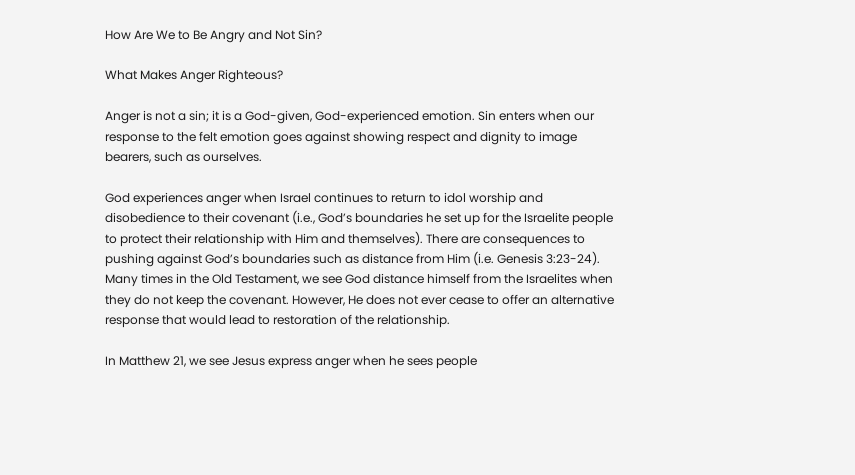How Are We to Be Angry and Not Sin?

What Makes Anger Righteous?

Anger is not a sin; it is a God-given, God-experienced emotion. Sin enters when our response to the felt emotion goes against showing respect and dignity to image bearers, such as ourselves.

God experiences anger when Israel continues to return to idol worship and disobedience to their covenant (i.e., God’s boundaries he set up for the Israelite people to protect their relationship with Him and themselves). There are consequences to pushing against God’s boundaries such as distance from Him (i.e. Genesis 3:23-24). Many times in the Old Testament, we see God distance himself from the Israelites when they do not keep the covenant. However, He does not ever cease to offer an alternative response that would lead to restoration of the relationship.

In Matthew 21, we see Jesus express anger when he sees people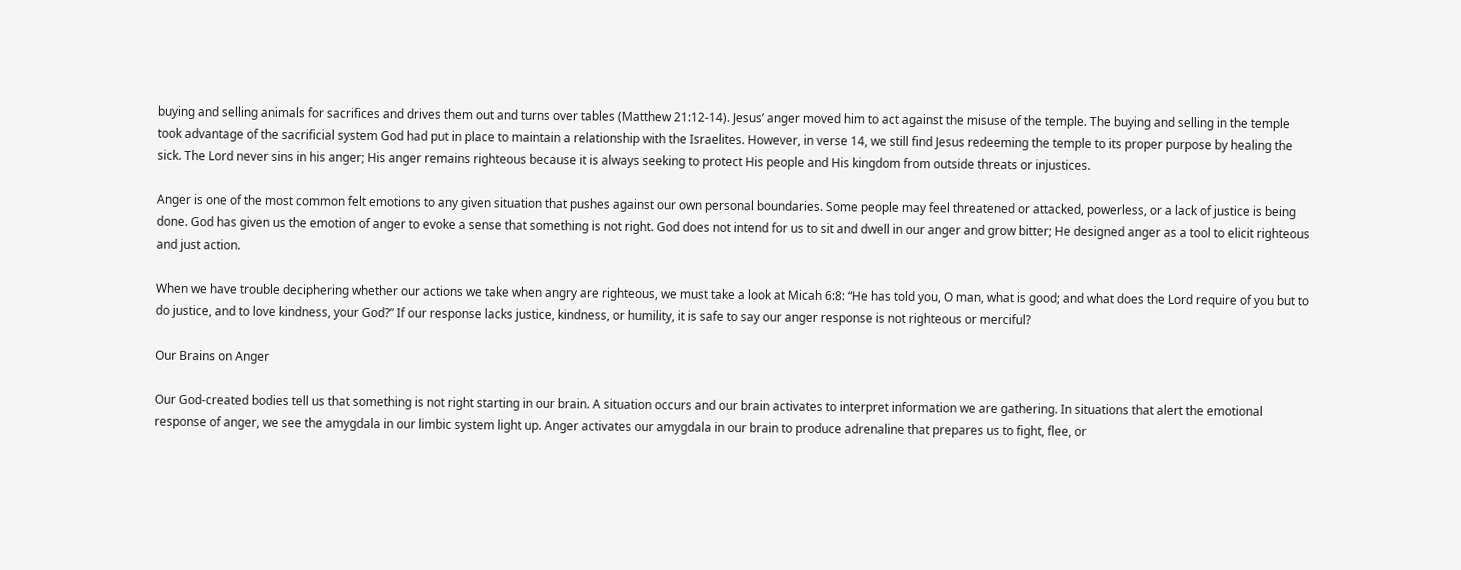buying and selling animals for sacrifices and drives them out and turns over tables (Matthew 21:12-14). Jesus’ anger moved him to act against the misuse of the temple. The buying and selling in the temple took advantage of the sacrificial system God had put in place to maintain a relationship with the Israelites. However, in verse 14, we still find Jesus redeeming the temple to its proper purpose by healing the sick. The Lord never sins in his anger; His anger remains righteous because it is always seeking to protect His people and His kingdom from outside threats or injustices.

Anger is one of the most common felt emotions to any given situation that pushes against our own personal boundaries. Some people may feel threatened or attacked, powerless, or a lack of justice is being done. God has given us the emotion of anger to evoke a sense that something is not right. God does not intend for us to sit and dwell in our anger and grow bitter; He designed anger as a tool to elicit righteous and just action.

When we have trouble deciphering whether our actions we take when angry are righteous, we must take a look at Micah 6:8: “He has told you, O man, what is good; and what does the Lord require of you but to do justice, and to love kindness, your God?” If our response lacks justice, kindness, or humility, it is safe to say our anger response is not righteous or merciful?

Our Brains on Anger

Our God-created bodies tell us that something is not right starting in our brain. A situation occurs and our brain activates to interpret information we are gathering. In situations that alert the emotional response of anger, we see the amygdala in our limbic system light up. Anger activates our amygdala in our brain to produce adrenaline that prepares us to fight, flee, or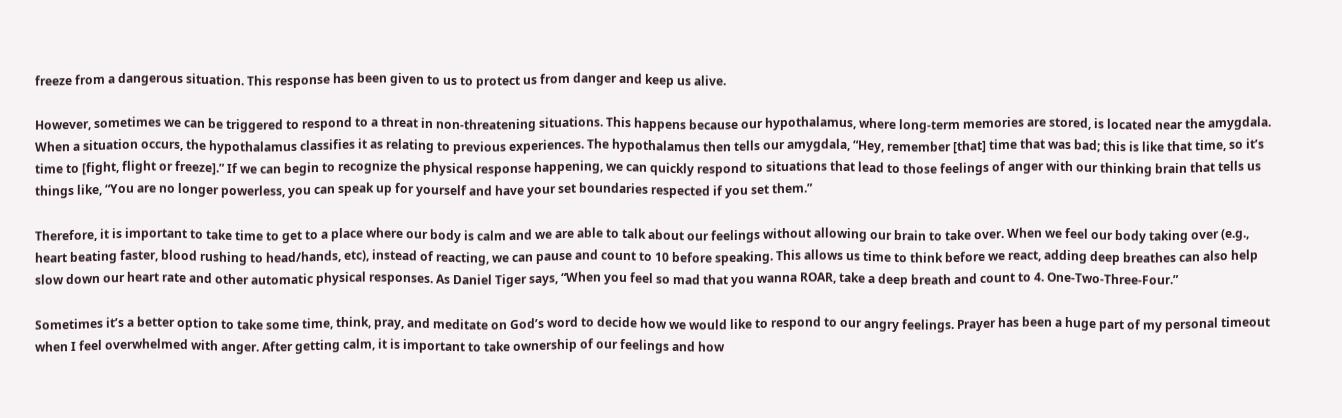freeze from a dangerous situation. This response has been given to us to protect us from danger and keep us alive.

However, sometimes we can be triggered to respond to a threat in non-threatening situations. This happens because our hypothalamus, where long-term memories are stored, is located near the amygdala. When a situation occurs, the hypothalamus classifies it as relating to previous experiences. The hypothalamus then tells our amygdala, “Hey, remember [that] time that was bad; this is like that time, so it’s time to [fight, flight or freeze].” If we can begin to recognize the physical response happening, we can quickly respond to situations that lead to those feelings of anger with our thinking brain that tells us things like, “You are no longer powerless, you can speak up for yourself and have your set boundaries respected if you set them.”

Therefore, it is important to take time to get to a place where our body is calm and we are able to talk about our feelings without allowing our brain to take over. When we feel our body taking over (e.g., heart beating faster, blood rushing to head/hands, etc), instead of reacting, we can pause and count to 10 before speaking. This allows us time to think before we react, adding deep breathes can also help slow down our heart rate and other automatic physical responses. As Daniel Tiger says, “When you feel so mad that you wanna ROAR, take a deep breath and count to 4. One-Two-Three-Four.”

Sometimes it’s a better option to take some time, think, pray, and meditate on God’s word to decide how we would like to respond to our angry feelings. Prayer has been a huge part of my personal timeout when I feel overwhelmed with anger. After getting calm, it is important to take ownership of our feelings and how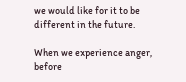we would like for it to be different in the future.

When we experience anger, before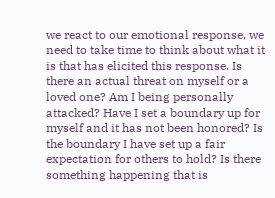we react to our emotional response, we need to take time to think about what it is that has elicited this response. Is there an actual threat on myself or a loved one? Am I being personally attacked? Have I set a boundary up for myself and it has not been honored? Is the boundary I have set up a fair expectation for others to hold? Is there something happening that is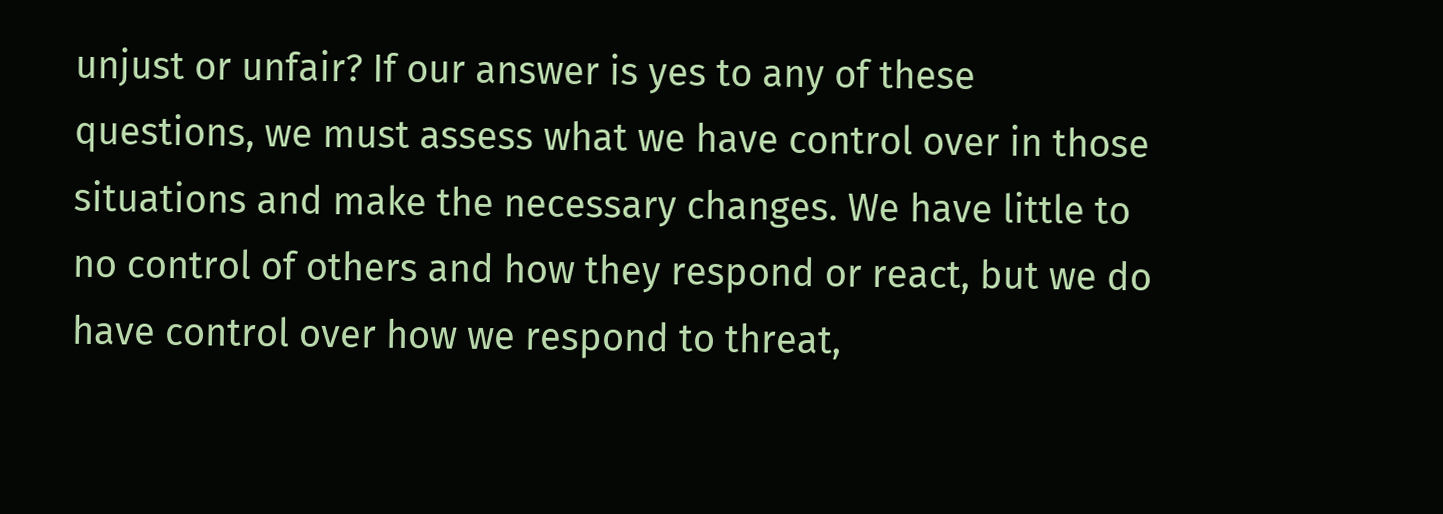unjust or unfair? If our answer is yes to any of these questions, we must assess what we have control over in those situations and make the necessary changes. We have little to no control of others and how they respond or react, but we do have control over how we respond to threat,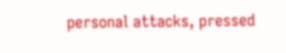personal attacks, pressed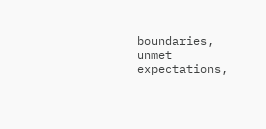boundaries, unmet expectations,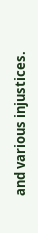and various injustices.